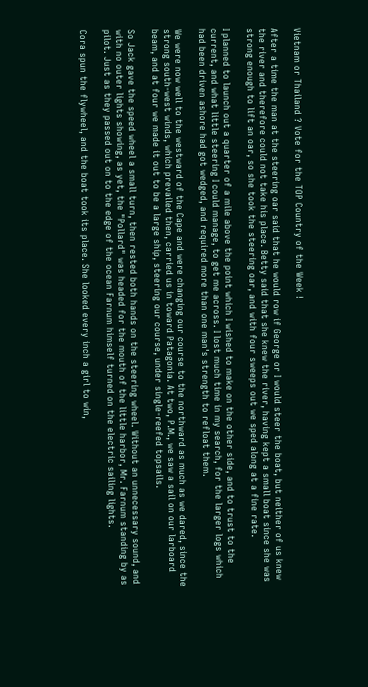Vietnam or Thailand ? Vote for the TOP Country of the Week !

After a time the man at the steering oar said that he would row if George or I would steer the boat, but neither of us knew the river and therefore could not take his place. Betty said that she knew the river, having kept a small boat since she was strong enough to lift an oar, so she took the steering oar, and with four sweeps out we sped along at a fine rate.

I planned to launch out a quarter of a mile above the point which I wished to make on the other side, and to trust to the current, and what little steering I could manage, to get me across. I lost much time in my search, for the larger logs which had been driven ashore had got wedged, and required more than one man's strength to refloat them.

We were now well to the westward of the Cape and were changing our course to the northward as much as we dared, since the strong south-west winds, which prevailed then, carried us in toward Patagonia. At two, P.M., we saw a sail on our larboard beam, and at four we made it out to be a large ship, steering our course, under single-reefed topsails.

So Jack gave the speed wheel a small turn, then rested both hands on the steering wheel. Without an unnecessary sound, and with no outer lights showing, as yet, the "Pollard" was headed for the mouth of the little harbor, Mr. Farnum standing by as pilot. Just as they passed out on to the edge of the ocean Farnum himself turned on the electric sailing lights.

Cora spun the flywheel, and the boat took its place. She looked every inch a girl to win,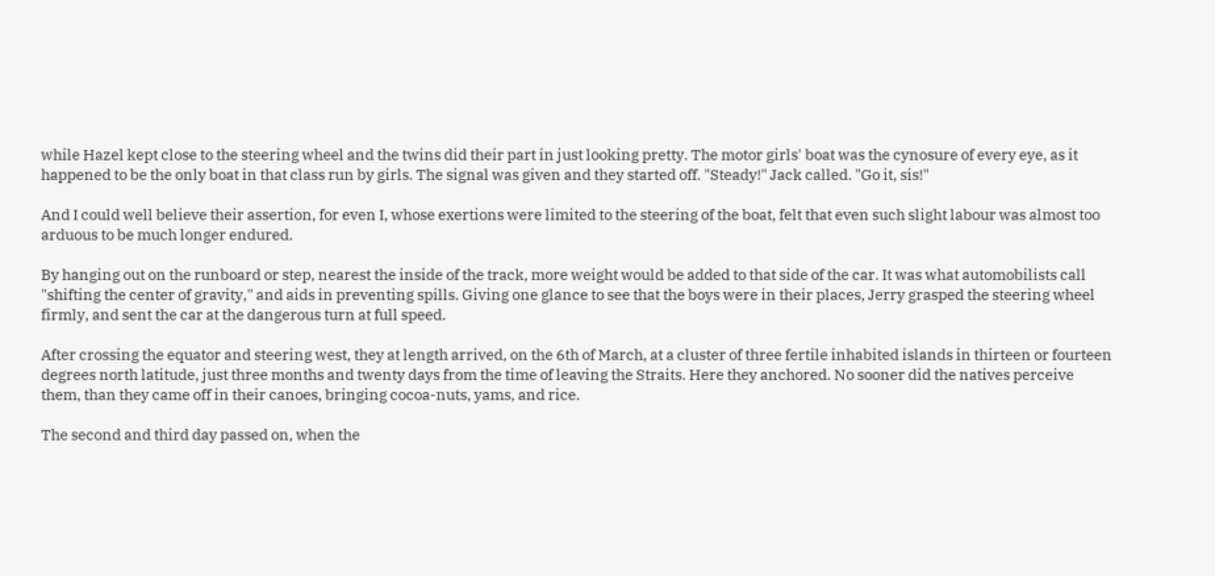while Hazel kept close to the steering wheel and the twins did their part in just looking pretty. The motor girls' boat was the cynosure of every eye, as it happened to be the only boat in that class run by girls. The signal was given and they started off. "Steady!" Jack called. "Go it, sis!"

And I could well believe their assertion, for even I, whose exertions were limited to the steering of the boat, felt that even such slight labour was almost too arduous to be much longer endured.

By hanging out on the runboard or step, nearest the inside of the track, more weight would be added to that side of the car. It was what automobilists call "shifting the center of gravity," and aids in preventing spills. Giving one glance to see that the boys were in their places, Jerry grasped the steering wheel firmly, and sent the car at the dangerous turn at full speed.

After crossing the equator and steering west, they at length arrived, on the 6th of March, at a cluster of three fertile inhabited islands in thirteen or fourteen degrees north latitude, just three months and twenty days from the time of leaving the Straits. Here they anchored. No sooner did the natives perceive them, than they came off in their canoes, bringing cocoa-nuts, yams, and rice.

The second and third day passed on, when the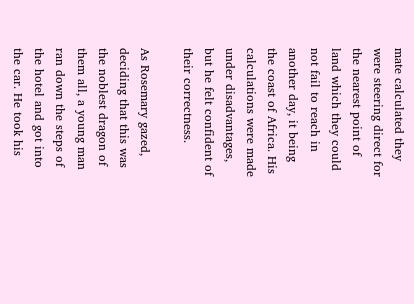mate calculated they were steering direct for the nearest point of land which they could not fail to reach in another day, it being the coast of Africa. His calculations were made under disadvantages, but he felt confident of their correctness.

As Rosemary gazed, deciding that this was the noblest dragon of them all, a young man ran down the steps of the hotel and got into the car. He took his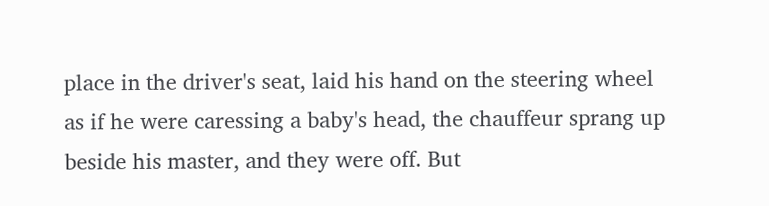place in the driver's seat, laid his hand on the steering wheel as if he were caressing a baby's head, the chauffeur sprang up beside his master, and they were off. But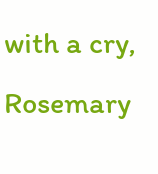with a cry, Rosemary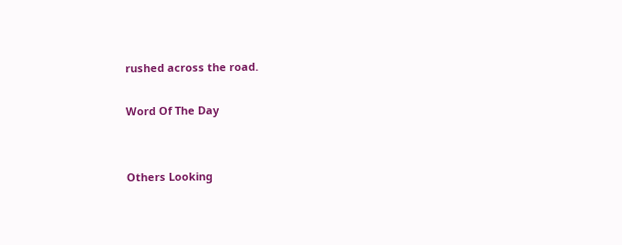rushed across the road.

Word Of The Day


Others Looking